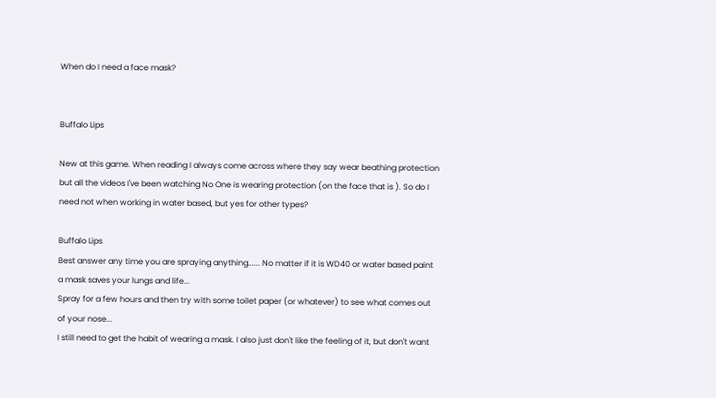When do I need a face mask?


Buffalo Lips

New at this game. When reading I always come across where they say wear beathing protection but all the videos I've been watching No One is wearing protection (on the face that is ). So do I need not when working in water based, but yes for other types?

Buffalo Lips
Best answer any time you are spraying anything...... No matter if it is WD40 or water based paint a mask saves your lungs and life...
Spray for a few hours and then try with some toilet paper (or whatever) to see what comes out of your nose...
I still need to get the habit of wearing a mask. I also just don't like the feeling of it, but don't want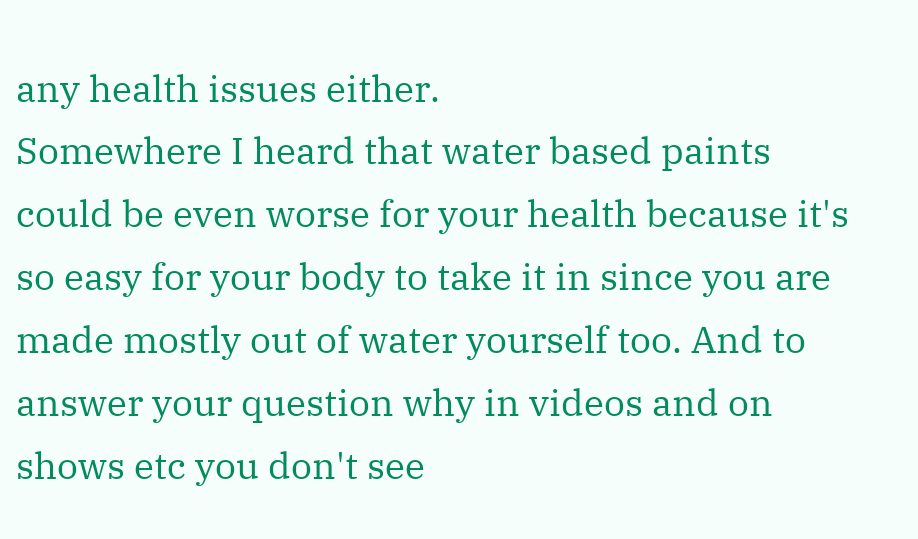any health issues either.
Somewhere I heard that water based paints could be even worse for your health because it's so easy for your body to take it in since you are made mostly out of water yourself too. And to answer your question why in videos and on shows etc you don't see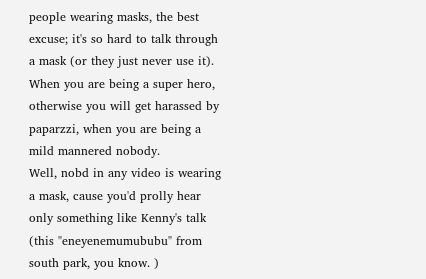people wearing masks, the best excuse; it's so hard to talk through a mask (or they just never use it).
When you are being a super hero, otherwise you will get harassed by paparzzi, when you are being a mild mannered nobody.
Well, nobd in any video is wearing a mask, cause you'd prolly hear only something like Kenny's talk (this "eneyenemumububu" from south park, you know. )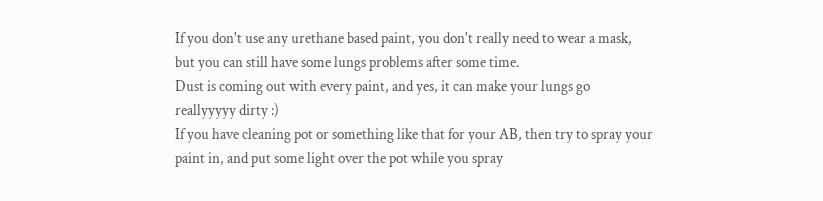If you don't use any urethane based paint, you don't really need to wear a mask, but you can still have some lungs problems after some time.
Dust is coming out with every paint, and yes, it can make your lungs go reallyyyyy dirty :)
If you have cleaning pot or something like that for your AB, then try to spray your paint in, and put some light over the pot while you spray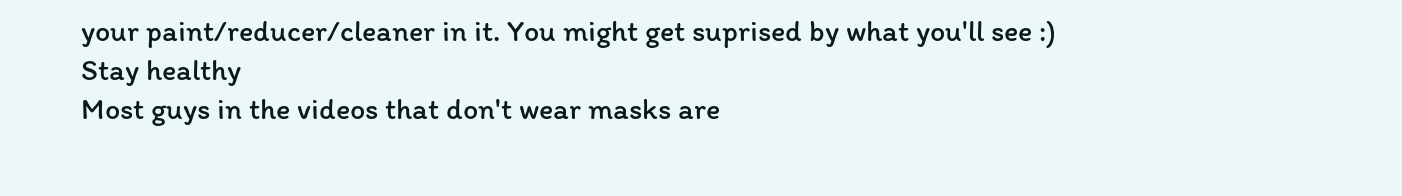your paint/reducer/cleaner in it. You might get suprised by what you'll see :)
Stay healthy
Most guys in the videos that don't wear masks are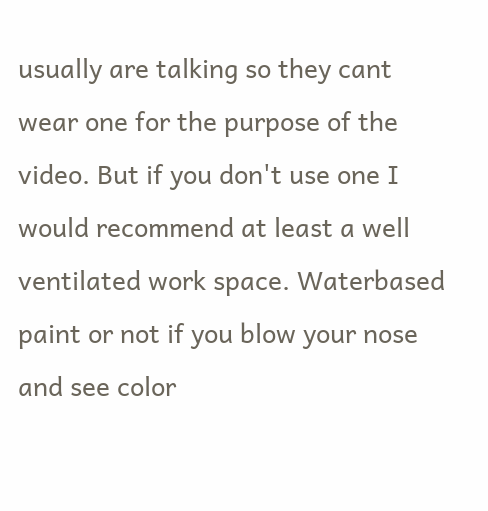usually are talking so they cant wear one for the purpose of the video. But if you don't use one I would recommend at least a well ventilated work space. Waterbased paint or not if you blow your nose and see color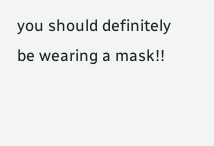you should definitely be wearing a mask!!